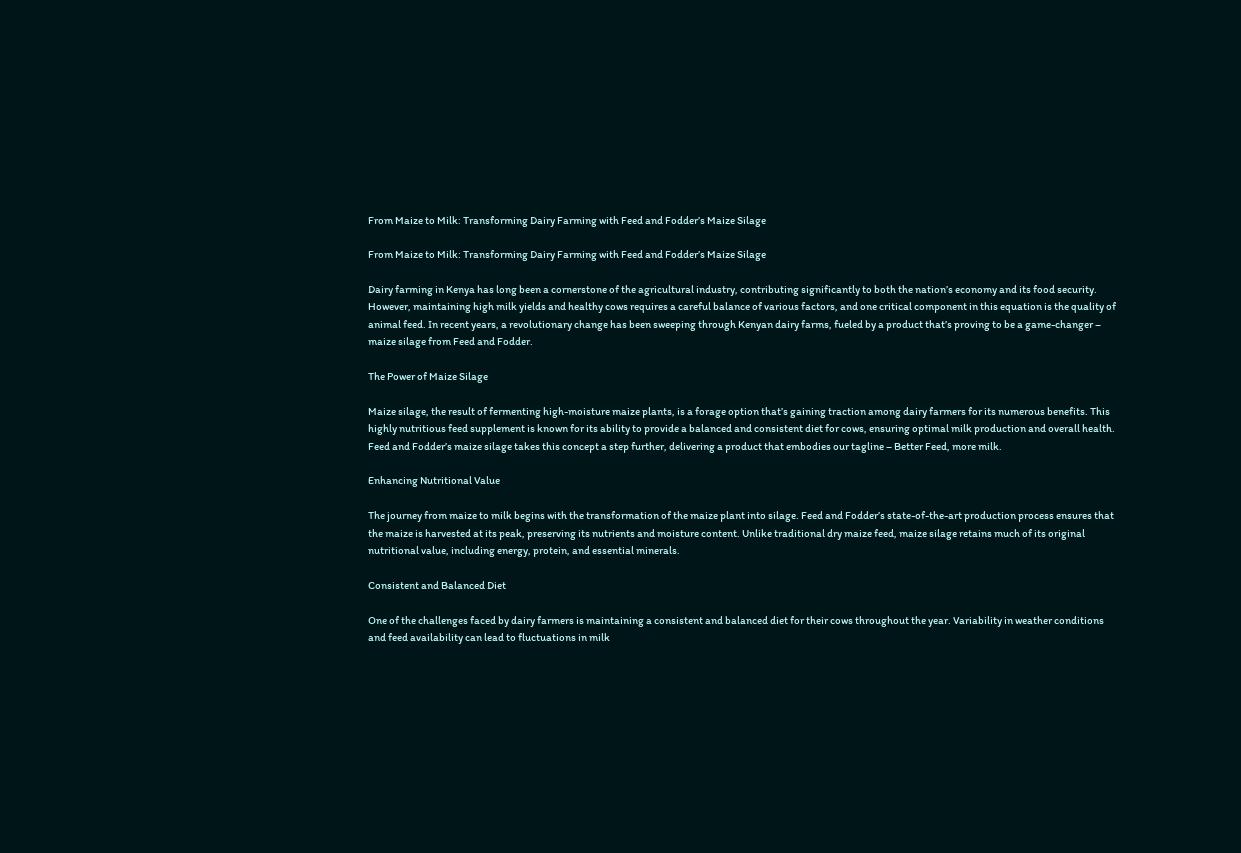From Maize to Milk: Transforming Dairy Farming with Feed and Fodder’s Maize Silage

From Maize to Milk: Transforming Dairy Farming with Feed and Fodder’s Maize Silage

Dairy farming in Kenya has long been a cornerstone of the agricultural industry, contributing significantly to both the nation’s economy and its food security. However, maintaining high milk yields and healthy cows requires a careful balance of various factors, and one critical component in this equation is the quality of animal feed. In recent years, a revolutionary change has been sweeping through Kenyan dairy farms, fueled by a product that’s proving to be a game-changer – maize silage from Feed and Fodder.

The Power of Maize Silage

Maize silage, the result of fermenting high-moisture maize plants, is a forage option that’s gaining traction among dairy farmers for its numerous benefits. This highly nutritious feed supplement is known for its ability to provide a balanced and consistent diet for cows, ensuring optimal milk production and overall health. Feed and Fodder’s maize silage takes this concept a step further, delivering a product that embodies our tagline – Better Feed, more milk.

Enhancing Nutritional Value

The journey from maize to milk begins with the transformation of the maize plant into silage. Feed and Fodder’s state-of-the-art production process ensures that the maize is harvested at its peak, preserving its nutrients and moisture content. Unlike traditional dry maize feed, maize silage retains much of its original nutritional value, including energy, protein, and essential minerals.

Consistent and Balanced Diet

One of the challenges faced by dairy farmers is maintaining a consistent and balanced diet for their cows throughout the year. Variability in weather conditions and feed availability can lead to fluctuations in milk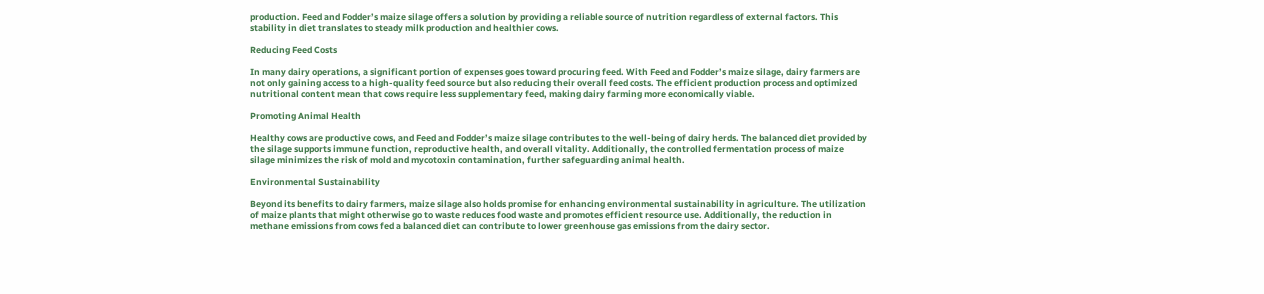production. Feed and Fodder’s maize silage offers a solution by providing a reliable source of nutrition regardless of external factors. This stability in diet translates to steady milk production and healthier cows.

Reducing Feed Costs

In many dairy operations, a significant portion of expenses goes toward procuring feed. With Feed and Fodder’s maize silage, dairy farmers are not only gaining access to a high-quality feed source but also reducing their overall feed costs. The efficient production process and optimized nutritional content mean that cows require less supplementary feed, making dairy farming more economically viable.

Promoting Animal Health

Healthy cows are productive cows, and Feed and Fodder’s maize silage contributes to the well-being of dairy herds. The balanced diet provided by the silage supports immune function, reproductive health, and overall vitality. Additionally, the controlled fermentation process of maize silage minimizes the risk of mold and mycotoxin contamination, further safeguarding animal health.

Environmental Sustainability

Beyond its benefits to dairy farmers, maize silage also holds promise for enhancing environmental sustainability in agriculture. The utilization of maize plants that might otherwise go to waste reduces food waste and promotes efficient resource use. Additionally, the reduction in methane emissions from cows fed a balanced diet can contribute to lower greenhouse gas emissions from the dairy sector.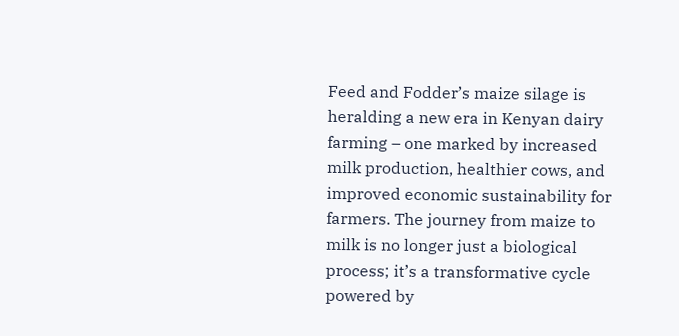Feed and Fodder’s maize silage is heralding a new era in Kenyan dairy farming – one marked by increased milk production, healthier cows, and improved economic sustainability for farmers. The journey from maize to milk is no longer just a biological process; it’s a transformative cycle powered by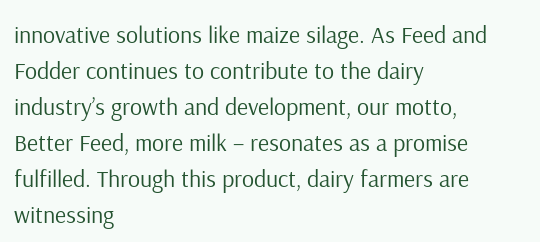innovative solutions like maize silage. As Feed and Fodder continues to contribute to the dairy industry’s growth and development, our motto, Better Feed, more milk – resonates as a promise fulfilled. Through this product, dairy farmers are witnessing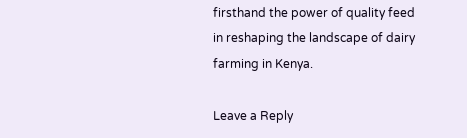firsthand the power of quality feed in reshaping the landscape of dairy farming in Kenya.

Leave a Reply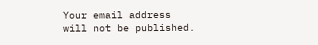Your email address will not be published.